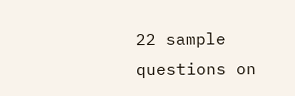22 sample questions on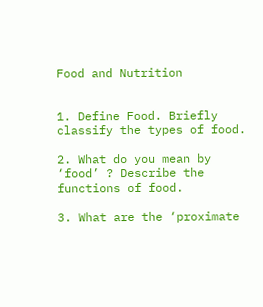Food and Nutrition


1. Define Food. Briefly classify the types of food.

2. What do you mean by ‘food’ ? Describe the functions of food.

3. What are the ‘proximate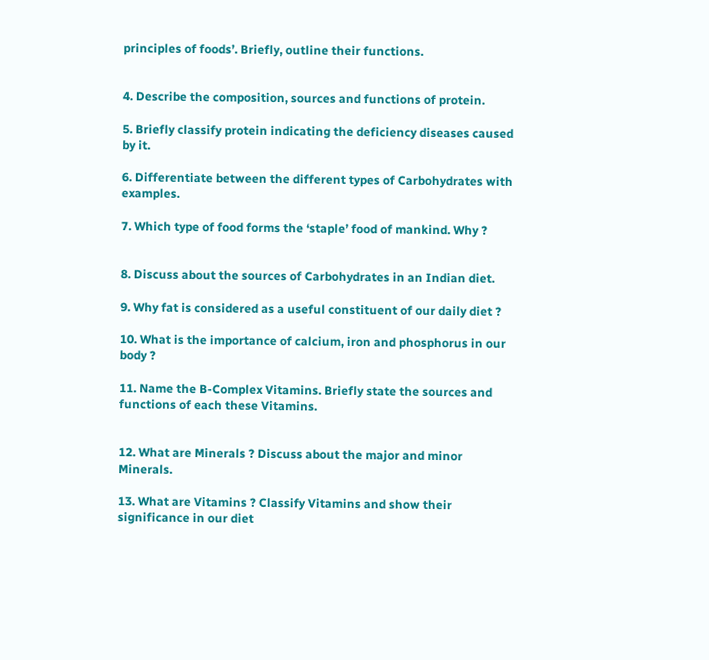principles of foods’. Briefly, outline their functions.


4. Describe the composition, sources and functions of protein.

5. Briefly classify protein indicating the deficiency diseases caused by it.

6. Differentiate between the different types of Carbohydrates with examples.

7. Which type of food forms the ‘staple’ food of mankind. Why ?


8. Discuss about the sources of Carbohydrates in an Indian diet.

9. Why fat is considered as a useful constituent of our daily diet ?

10. What is the importance of calcium, iron and phosphorus in our body ?

11. Name the B-Complex Vitamins. Briefly state the sources and functions of each these Vitamins.


12. What are Minerals ? Discuss about the major and minor Minerals.

13. What are Vitamins ? Classify Vitamins and show their significance in our diet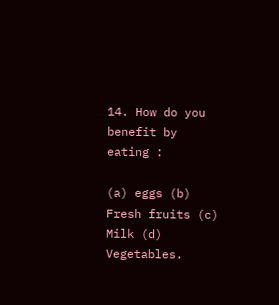14. How do you benefit by eating :

(a) eggs (b) Fresh fruits (c) Milk (d) Vegetables.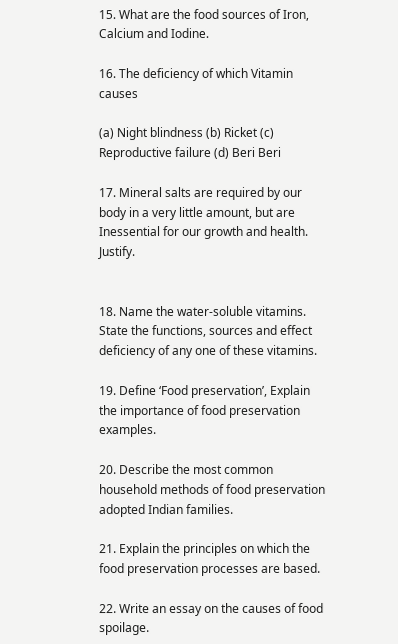15. What are the food sources of Iron, Calcium and Iodine.

16. The deficiency of which Vitamin causes

(a) Night blindness (b) Ricket (c) Reproductive failure (d) Beri Beri

17. Mineral salts are required by our body in a very little amount, but are Inessential for our growth and health. Justify.


18. Name the water-soluble vitamins. State the functions, sources and effect deficiency of any one of these vitamins.

19. Define ‘Food preservation’, Explain the importance of food preservation examples.

20. Describe the most common household methods of food preservation adopted Indian families.

21. Explain the principles on which the food preservation processes are based.

22. Write an essay on the causes of food spoilage.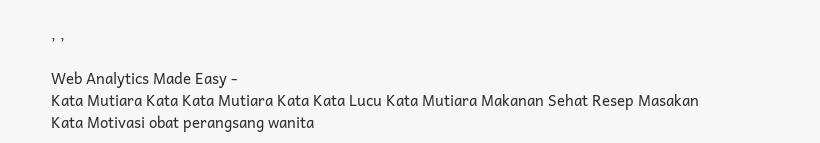, ,

Web Analytics Made Easy -
Kata Mutiara Kata Kata Mutiara Kata Kata Lucu Kata Mutiara Makanan Sehat Resep Masakan Kata Motivasi obat perangsang wanita